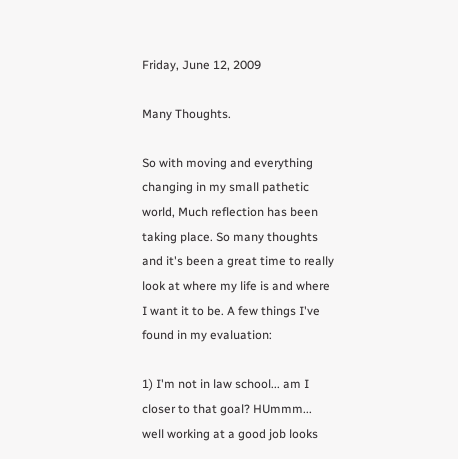Friday, June 12, 2009

Many Thoughts.

So with moving and everything changing in my small pathetic world, Much reflection has been taking place. So many thoughts and it's been a great time to really look at where my life is and where I want it to be. A few things I've found in my evaluation:

1) I'm not in law school... am I closer to that goal? HUmmm... well working at a good job looks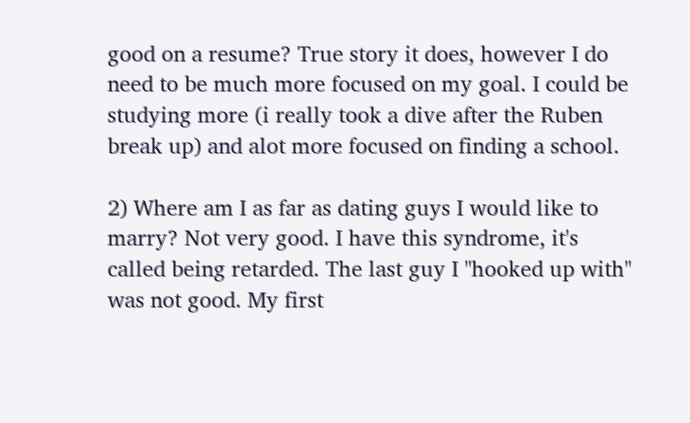good on a resume? True story it does, however I do need to be much more focused on my goal. I could be studying more (i really took a dive after the Ruben break up) and alot more focused on finding a school.

2) Where am I as far as dating guys I would like to marry? Not very good. I have this syndrome, it's called being retarded. The last guy I "hooked up with" was not good. My first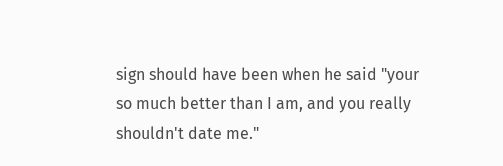sign should have been when he said "your so much better than I am, and you really shouldn't date me."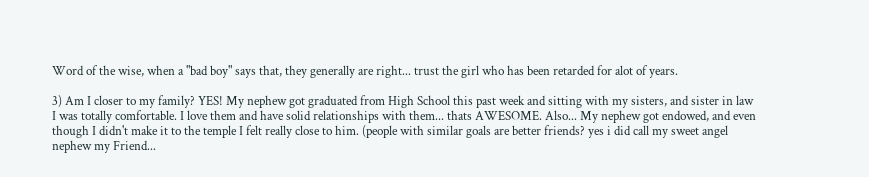Word of the wise, when a "bad boy" says that, they generally are right... trust the girl who has been retarded for alot of years.

3) Am I closer to my family? YES! My nephew got graduated from High School this past week and sitting with my sisters, and sister in law I was totally comfortable. I love them and have solid relationships with them... thats AWESOME. Also... My nephew got endowed, and even though I didn't make it to the temple I felt really close to him. (people with similar goals are better friends? yes i did call my sweet angel nephew my Friend...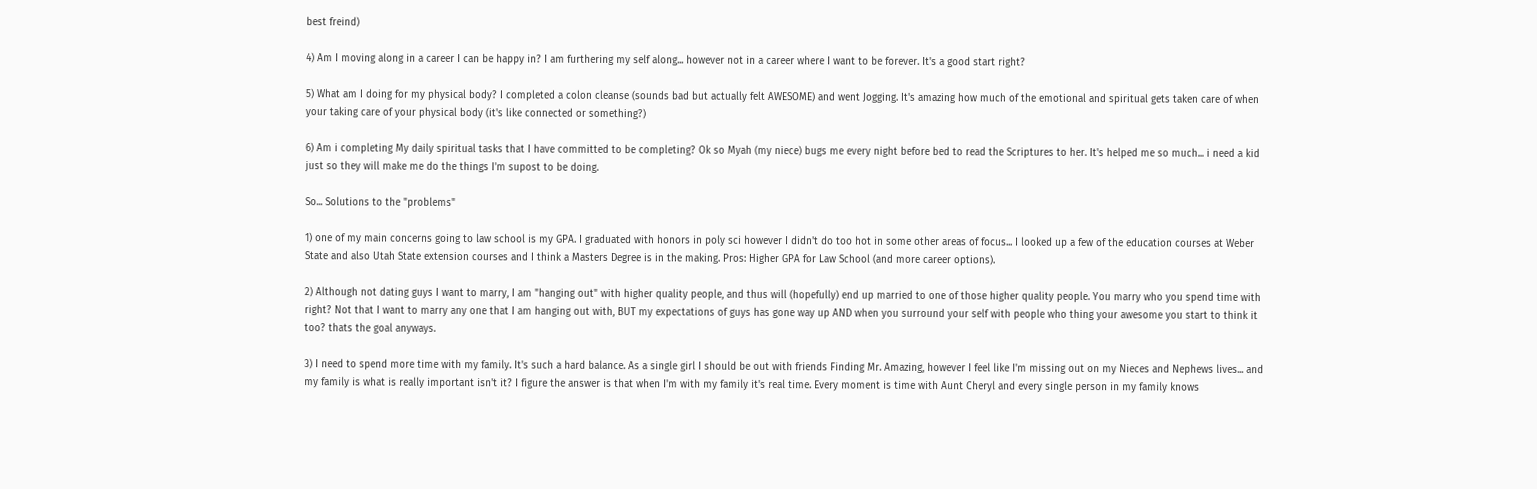best freind)

4) Am I moving along in a career I can be happy in? I am furthering my self along... however not in a career where I want to be forever. It's a good start right?

5) What am I doing for my physical body? I completed a colon cleanse (sounds bad but actually felt AWESOME) and went Jogging. It's amazing how much of the emotional and spiritual gets taken care of when your taking care of your physical body (it's like connected or something?)

6) Am i completing My daily spiritual tasks that I have committed to be completing? Ok so Myah (my niece) bugs me every night before bed to read the Scriptures to her. It's helped me so much... i need a kid just so they will make me do the things I'm supost to be doing.

So... Solutions to the "problems"

1) one of my main concerns going to law school is my GPA. I graduated with honors in poly sci however I didn't do too hot in some other areas of focus... I looked up a few of the education courses at Weber State and also Utah State extension courses and I think a Masters Degree is in the making. Pros: Higher GPA for Law School (and more career options).

2) Although not dating guys I want to marry, I am "hanging out" with higher quality people, and thus will (hopefully) end up married to one of those higher quality people. You marry who you spend time with right? Not that I want to marry any one that I am hanging out with, BUT my expectations of guys has gone way up AND when you surround your self with people who thing your awesome you start to think it too? thats the goal anyways.

3) I need to spend more time with my family. It's such a hard balance. As a single girl I should be out with friends Finding Mr. Amazing, however I feel like I'm missing out on my Nieces and Nephews lives... and my family is what is really important isn't it? I figure the answer is that when I'm with my family it's real time. Every moment is time with Aunt Cheryl and every single person in my family knows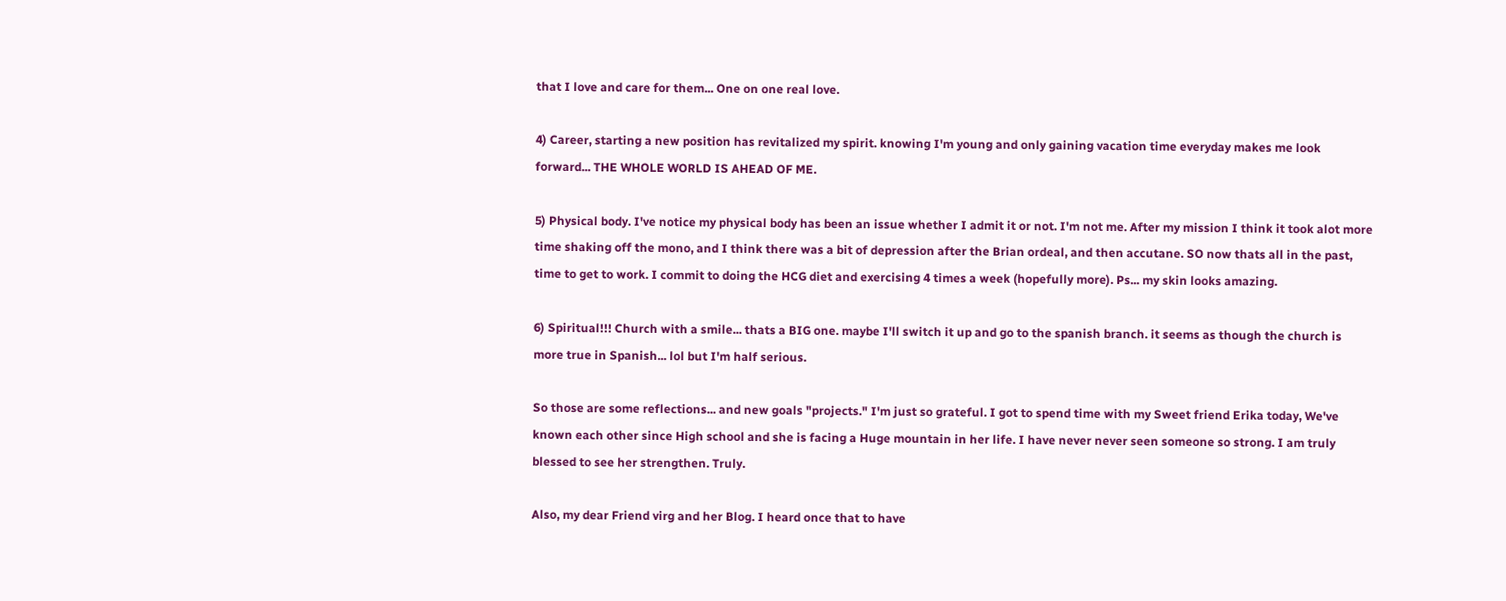that I love and care for them... One on one real love.

4) Career, starting a new position has revitalized my spirit. knowing I'm young and only gaining vacation time everyday makes me look forward... THE WHOLE WORLD IS AHEAD OF ME.

5) Physical body. I've notice my physical body has been an issue whether I admit it or not. I'm not me. After my mission I think it took alot more time shaking off the mono, and I think there was a bit of depression after the Brian ordeal, and then accutane. SO now thats all in the past, time to get to work. I commit to doing the HCG diet and exercising 4 times a week (hopefully more). Ps... my skin looks amazing.

6) Spiritual!!! Church with a smile... thats a BIG one. maybe I'll switch it up and go to the spanish branch. it seems as though the church is more true in Spanish... lol but I'm half serious.

So those are some reflections... and new goals "projects." I'm just so grateful. I got to spend time with my Sweet friend Erika today, We've known each other since High school and she is facing a Huge mountain in her life. I have never never seen someone so strong. I am truly blessed to see her strengthen. Truly.

Also, my dear Friend virg and her Blog. I heard once that to have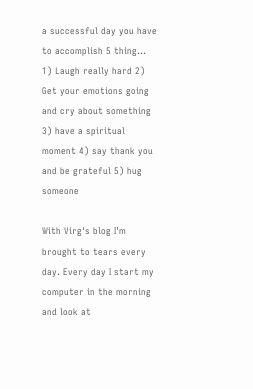a successful day you have to accomplish 5 thing... 1) Laugh really hard 2) Get your emotions going and cry about something 3) have a spiritual moment 4) say thank you and be grateful 5) hug someone

With Virg's blog I'm brought to tears every day. Every day I start my computer in the morning and look at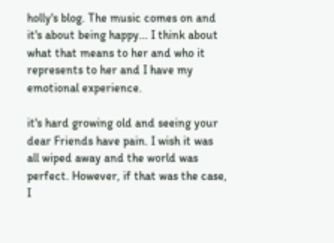holly's blog. The music comes on and it's about being happy... I think about what that means to her and who it represents to her and I have my emotional experience.

it's hard growing old and seeing your dear Friends have pain. I wish it was all wiped away and the world was perfect. However, if that was the case, I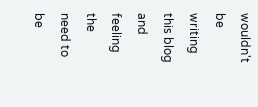wouldn't be writing this blog and feeling the need to be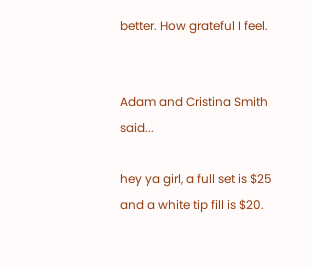better. How grateful I feel.


Adam and Cristina Smith said...

hey ya girl, a full set is $25 and a white tip fill is $20.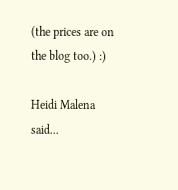(the prices are on the blog too.) :)

Heidi Malena said...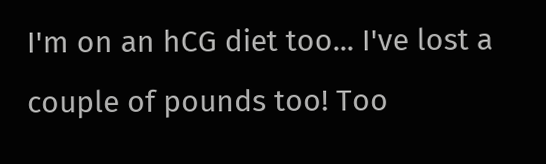I'm on an hCG diet too... I've lost a couple of pounds too! Too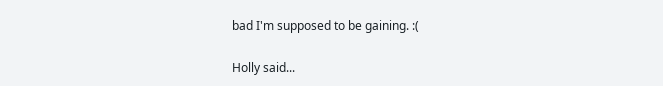bad I'm supposed to be gaining. :(

Holly said...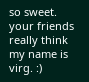so sweet. your friends really think my name is virg. :)